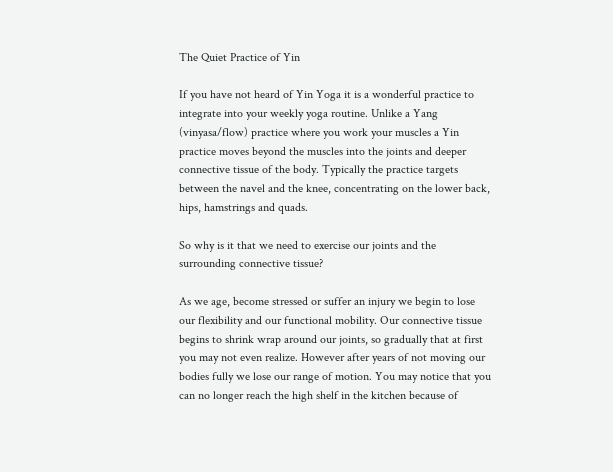The Quiet Practice of Yin

If you have not heard of Yin Yoga it is a wonderful practice to integrate into your weekly yoga routine. Unlike a Yang (vinyasa/flow) practice where you work your muscles a Yin practice moves beyond the muscles into the joints and deeper connective tissue of the body. Typically the practice targets between the navel and the knee, concentrating on the lower back, hips, hamstrings and quads.

So why is it that we need to exercise our joints and the surrounding connective tissue?

As we age, become stressed or suffer an injury we begin to lose our flexibility and our functional mobility. Our connective tissue begins to shrink wrap around our joints, so gradually that at first you may not even realize. However after years of not moving our bodies fully we lose our range of motion. You may notice that you can no longer reach the high shelf in the kitchen because of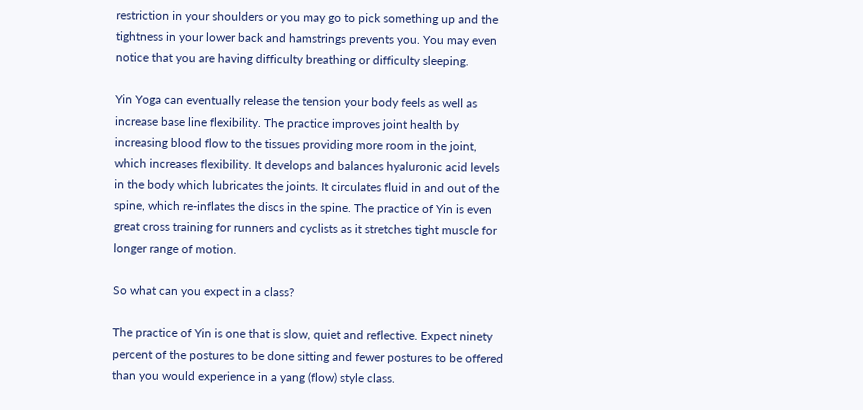restriction in your shoulders or you may go to pick something up and the tightness in your lower back and hamstrings prevents you. You may even notice that you are having difficulty breathing or difficulty sleeping.

Yin Yoga can eventually release the tension your body feels as well as increase base line flexibility. The practice improves joint health by increasing blood flow to the tissues providing more room in the joint, which increases flexibility. It develops and balances hyaluronic acid levels in the body which lubricates the joints. It circulates fluid in and out of the spine, which re-inflates the discs in the spine. The practice of Yin is even great cross training for runners and cyclists as it stretches tight muscle for longer range of motion.

So what can you expect in a class?

The practice of Yin is one that is slow, quiet and reflective. Expect ninety percent of the postures to be done sitting and fewer postures to be offered than you would experience in a yang (flow) style class.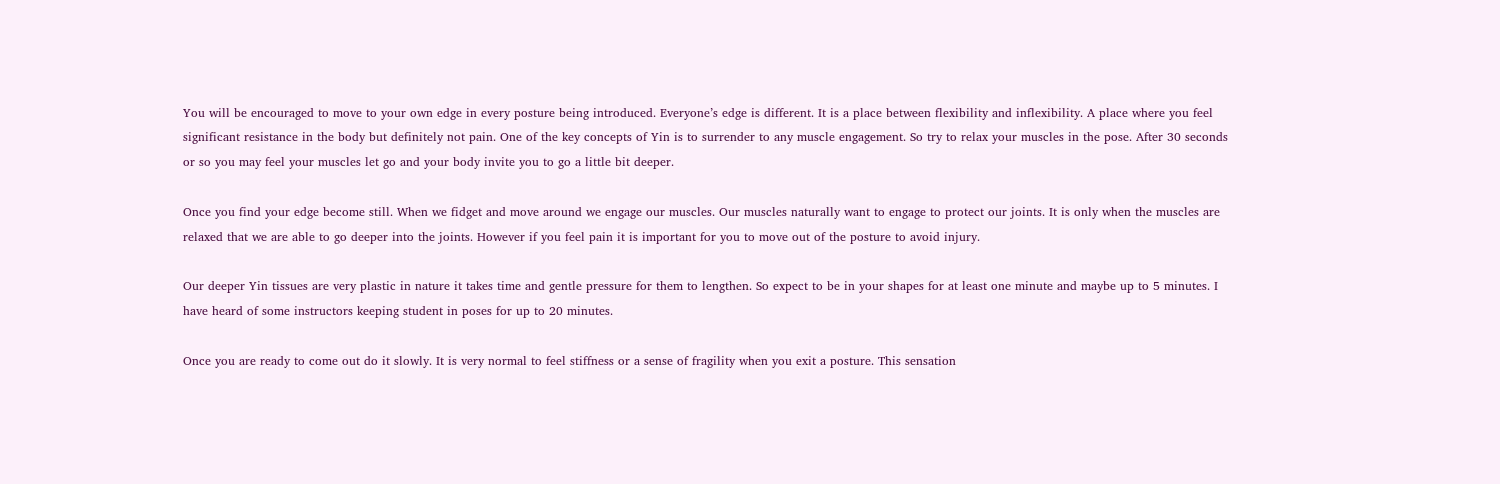You will be encouraged to move to your own edge in every posture being introduced. Everyone’s edge is different. It is a place between flexibility and inflexibility. A place where you feel significant resistance in the body but definitely not pain. One of the key concepts of Yin is to surrender to any muscle engagement. So try to relax your muscles in the pose. After 30 seconds or so you may feel your muscles let go and your body invite you to go a little bit deeper.

Once you find your edge become still. When we fidget and move around we engage our muscles. Our muscles naturally want to engage to protect our joints. It is only when the muscles are relaxed that we are able to go deeper into the joints. However if you feel pain it is important for you to move out of the posture to avoid injury.

Our deeper Yin tissues are very plastic in nature it takes time and gentle pressure for them to lengthen. So expect to be in your shapes for at least one minute and maybe up to 5 minutes. I have heard of some instructors keeping student in poses for up to 20 minutes.

Once you are ready to come out do it slowly. It is very normal to feel stiffness or a sense of fragility when you exit a posture. This sensation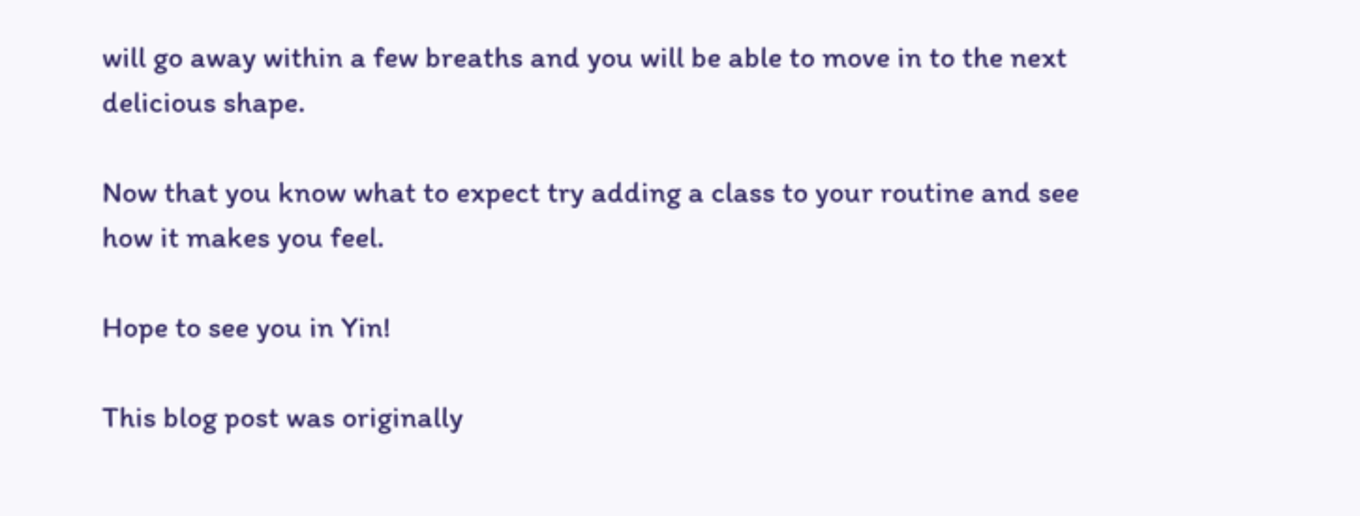will go away within a few breaths and you will be able to move in to the next delicious shape.

Now that you know what to expect try adding a class to your routine and see how it makes you feel.

Hope to see you in Yin!

This blog post was originally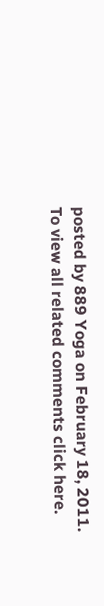posted by 889 Yoga on February 18, 2011. To view all related comments click here.